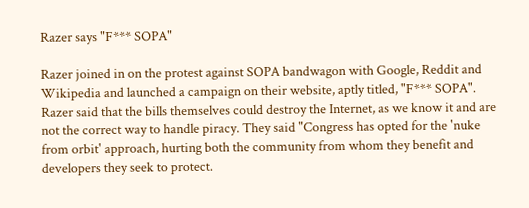Razer says "F*** SOPA"

Razer joined in on the protest against SOPA bandwagon with Google, Reddit and Wikipedia and launched a campaign on their website, aptly titled, "F*** SOPA". Razer said that the bills themselves could destroy the Internet, as we know it and are not the correct way to handle piracy. They said "Congress has opted for the 'nuke from orbit' approach, hurting both the community from whom they benefit and developers they seek to protect.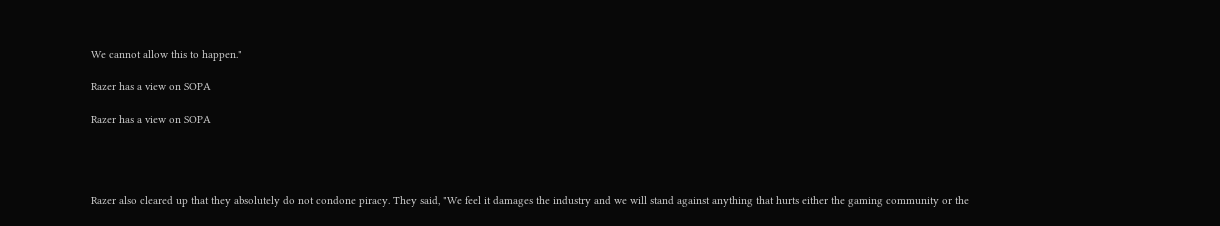We cannot allow this to happen."

Razer has a view on SOPA

Razer has a view on SOPA




Razer also cleared up that they absolutely do not condone piracy. They said, "We feel it damages the industry and we will stand against anything that hurts either the gaming community or the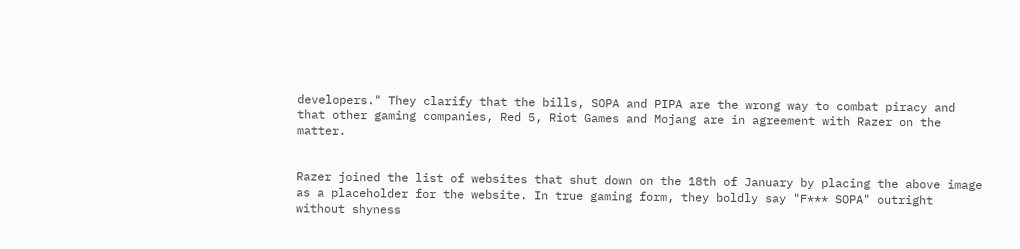developers." They clarify that the bills, SOPA and PIPA are the wrong way to combat piracy and that other gaming companies, Red 5, Riot Games and Mojang are in agreement with Razer on the matter.


Razer joined the list of websites that shut down on the 18th of January by placing the above image as a placeholder for the website. In true gaming form, they boldly say "F*** SOPA" outright without shyness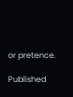or pretence.

Published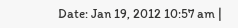Date: Jan 19, 2012 10:57 am |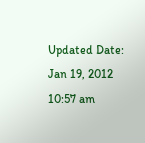Updated Date: Jan 19, 2012 10:57 am